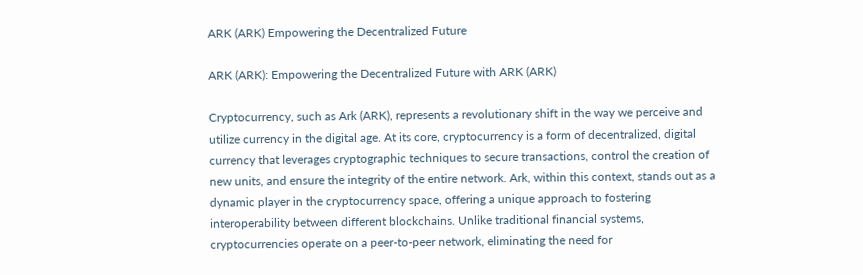ARK (ARK) Empowering the Decentralized Future

ARK (ARK): Empowering the Decentralized Future with ARK (ARK)

Cryptocurrency, such as Ark (ARK), represents a revolutionary shift in the way we perceive and utilize currency in the digital age. At its core, cryptocurrency is a form of decentralized, digital currency that leverages cryptographic techniques to secure transactions, control the creation of new units, and ensure the integrity of the entire network. Ark, within this context, stands out as a dynamic player in the cryptocurrency space, offering a unique approach to fostering interoperability between different blockchains. Unlike traditional financial systems, cryptocurrencies operate on a peer-to-peer network, eliminating the need for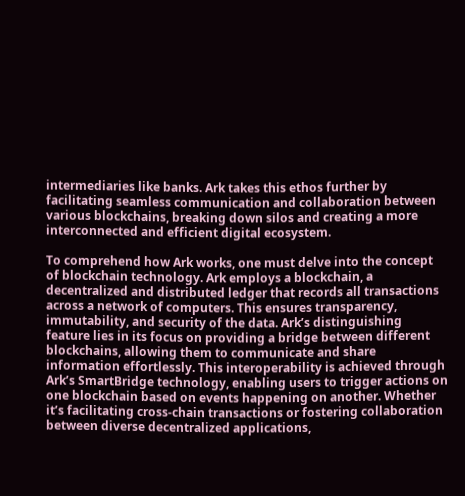intermediaries like banks. Ark takes this ethos further by facilitating seamless communication and collaboration between various blockchains, breaking down silos and creating a more interconnected and efficient digital ecosystem.

To comprehend how Ark works, one must delve into the concept of blockchain technology. Ark employs a blockchain, a decentralized and distributed ledger that records all transactions across a network of computers. This ensures transparency, immutability, and security of the data. Ark’s distinguishing feature lies in its focus on providing a bridge between different blockchains, allowing them to communicate and share information effortlessly. This interoperability is achieved through Ark’s SmartBridge technology, enabling users to trigger actions on one blockchain based on events happening on another. Whether it’s facilitating cross-chain transactions or fostering collaboration between diverse decentralized applications,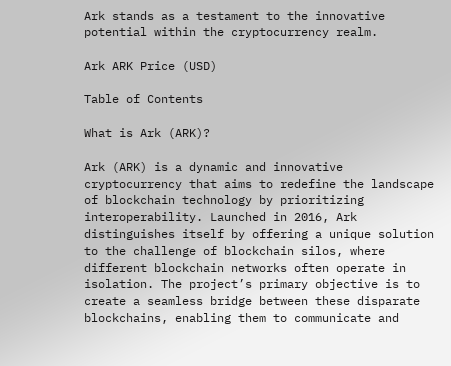Ark stands as a testament to the innovative potential within the cryptocurrency realm.

Ark ARK Price (USD)

Table of Contents

What is Ark (ARK)?

Ark (ARK) is a dynamic and innovative cryptocurrency that aims to redefine the landscape of blockchain technology by prioritizing interoperability. Launched in 2016, Ark distinguishes itself by offering a unique solution to the challenge of blockchain silos, where different blockchain networks often operate in isolation. The project’s primary objective is to create a seamless bridge between these disparate blockchains, enabling them to communicate and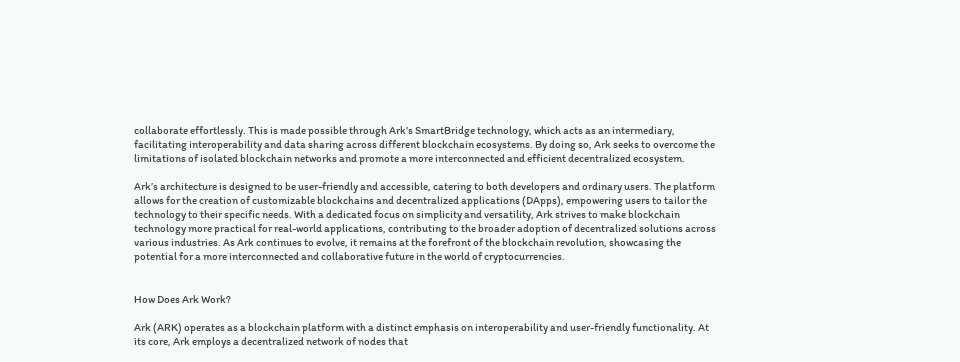collaborate effortlessly. This is made possible through Ark’s SmartBridge technology, which acts as an intermediary, facilitating interoperability and data sharing across different blockchain ecosystems. By doing so, Ark seeks to overcome the limitations of isolated blockchain networks and promote a more interconnected and efficient decentralized ecosystem.

Ark’s architecture is designed to be user-friendly and accessible, catering to both developers and ordinary users. The platform allows for the creation of customizable blockchains and decentralized applications (DApps), empowering users to tailor the technology to their specific needs. With a dedicated focus on simplicity and versatility, Ark strives to make blockchain technology more practical for real-world applications, contributing to the broader adoption of decentralized solutions across various industries. As Ark continues to evolve, it remains at the forefront of the blockchain revolution, showcasing the potential for a more interconnected and collaborative future in the world of cryptocurrencies.


How Does Ark Work?

Ark (ARK) operates as a blockchain platform with a distinct emphasis on interoperability and user-friendly functionality. At its core, Ark employs a decentralized network of nodes that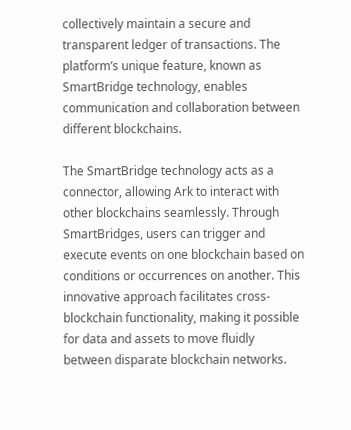collectively maintain a secure and transparent ledger of transactions. The platform’s unique feature, known as SmartBridge technology, enables communication and collaboration between different blockchains.

The SmartBridge technology acts as a connector, allowing Ark to interact with other blockchains seamlessly. Through SmartBridges, users can trigger and execute events on one blockchain based on conditions or occurrences on another. This innovative approach facilitates cross-blockchain functionality, making it possible for data and assets to move fluidly between disparate blockchain networks.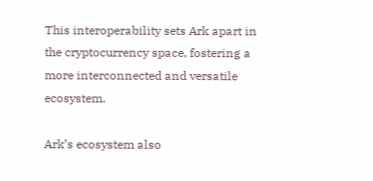This interoperability sets Ark apart in the cryptocurrency space, fostering a more interconnected and versatile ecosystem.

Ark’s ecosystem also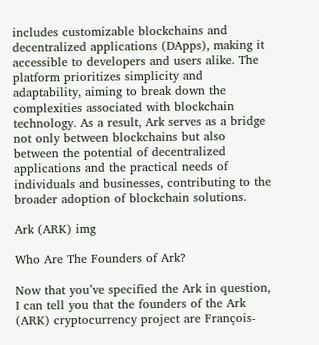includes customizable blockchains and decentralized applications (DApps), making it accessible to developers and users alike. The platform prioritizes simplicity and adaptability, aiming to break down the complexities associated with blockchain technology. As a result, Ark serves as a bridge not only between blockchains but also between the potential of decentralized applications and the practical needs of individuals and businesses, contributing to the broader adoption of blockchain solutions.

Ark (ARK) img

Who Are The Founders of Ark?

Now that you’ve specified the Ark in question, I can tell you that the founders of the Ark (ARK) cryptocurrency project are François-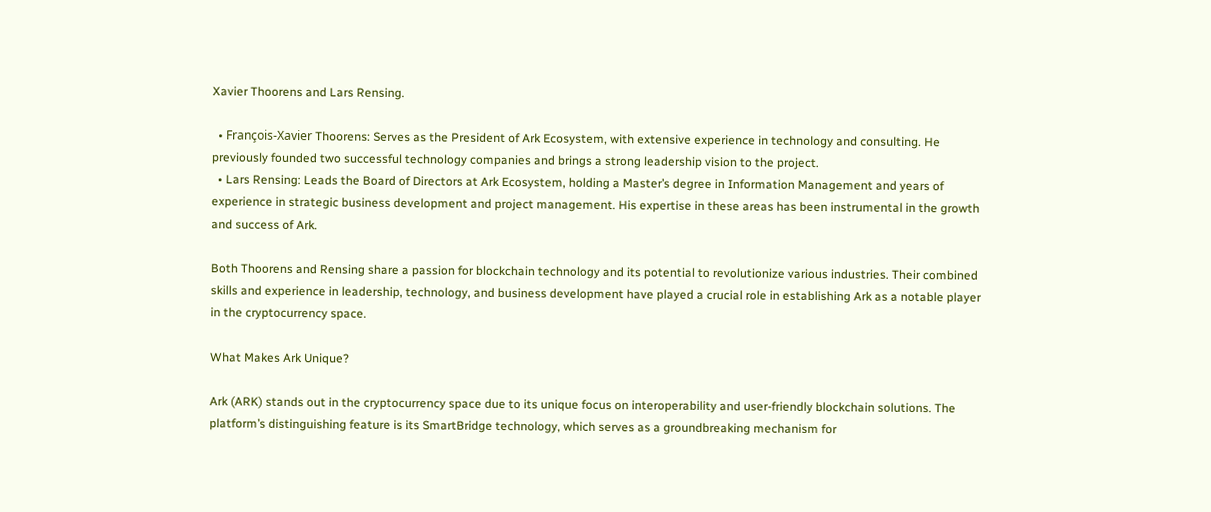Xavier Thoorens and Lars Rensing.

  • François-Xavier Thoorens: Serves as the President of Ark Ecosystem, with extensive experience in technology and consulting. He previously founded two successful technology companies and brings a strong leadership vision to the project.
  • Lars Rensing: Leads the Board of Directors at Ark Ecosystem, holding a Master’s degree in Information Management and years of experience in strategic business development and project management. His expertise in these areas has been instrumental in the growth and success of Ark.

Both Thoorens and Rensing share a passion for blockchain technology and its potential to revolutionize various industries. Their combined skills and experience in leadership, technology, and business development have played a crucial role in establishing Ark as a notable player in the cryptocurrency space.

What Makes Ark Unique?

Ark (ARK) stands out in the cryptocurrency space due to its unique focus on interoperability and user-friendly blockchain solutions. The platform’s distinguishing feature is its SmartBridge technology, which serves as a groundbreaking mechanism for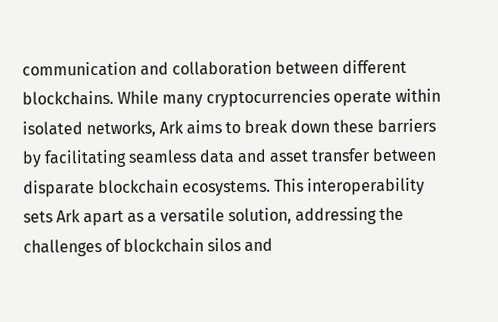communication and collaboration between different blockchains. While many cryptocurrencies operate within isolated networks, Ark aims to break down these barriers by facilitating seamless data and asset transfer between disparate blockchain ecosystems. This interoperability sets Ark apart as a versatile solution, addressing the challenges of blockchain silos and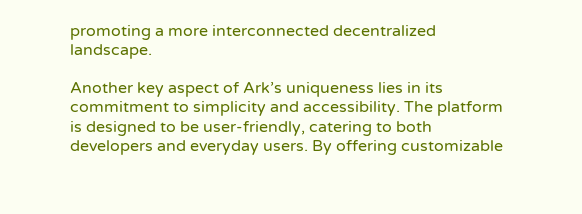promoting a more interconnected decentralized landscape.

Another key aspect of Ark’s uniqueness lies in its commitment to simplicity and accessibility. The platform is designed to be user-friendly, catering to both developers and everyday users. By offering customizable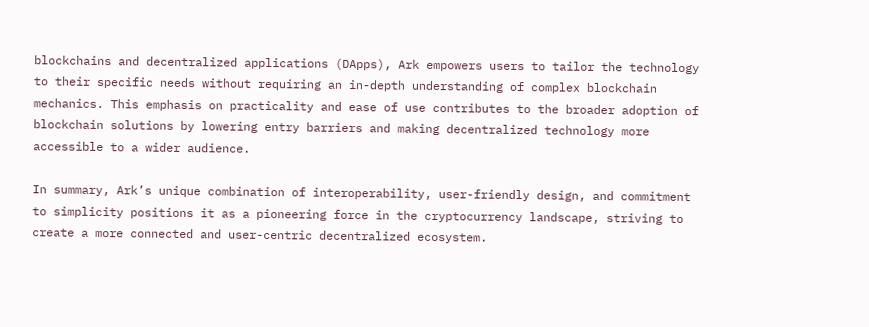blockchains and decentralized applications (DApps), Ark empowers users to tailor the technology to their specific needs without requiring an in-depth understanding of complex blockchain mechanics. This emphasis on practicality and ease of use contributes to the broader adoption of blockchain solutions by lowering entry barriers and making decentralized technology more accessible to a wider audience.

In summary, Ark’s unique combination of interoperability, user-friendly design, and commitment to simplicity positions it as a pioneering force in the cryptocurrency landscape, striving to create a more connected and user-centric decentralized ecosystem.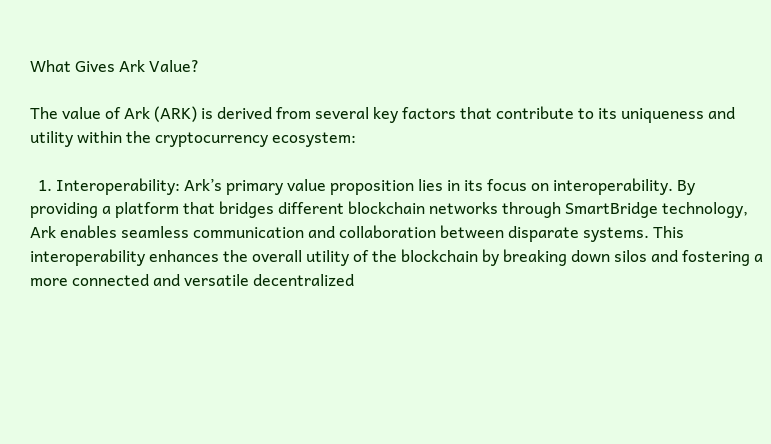What Gives Ark Value?

The value of Ark (ARK) is derived from several key factors that contribute to its uniqueness and utility within the cryptocurrency ecosystem:

  1. Interoperability: Ark’s primary value proposition lies in its focus on interoperability. By providing a platform that bridges different blockchain networks through SmartBridge technology, Ark enables seamless communication and collaboration between disparate systems. This interoperability enhances the overall utility of the blockchain by breaking down silos and fostering a more connected and versatile decentralized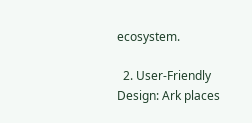ecosystem.

  2. User-Friendly Design: Ark places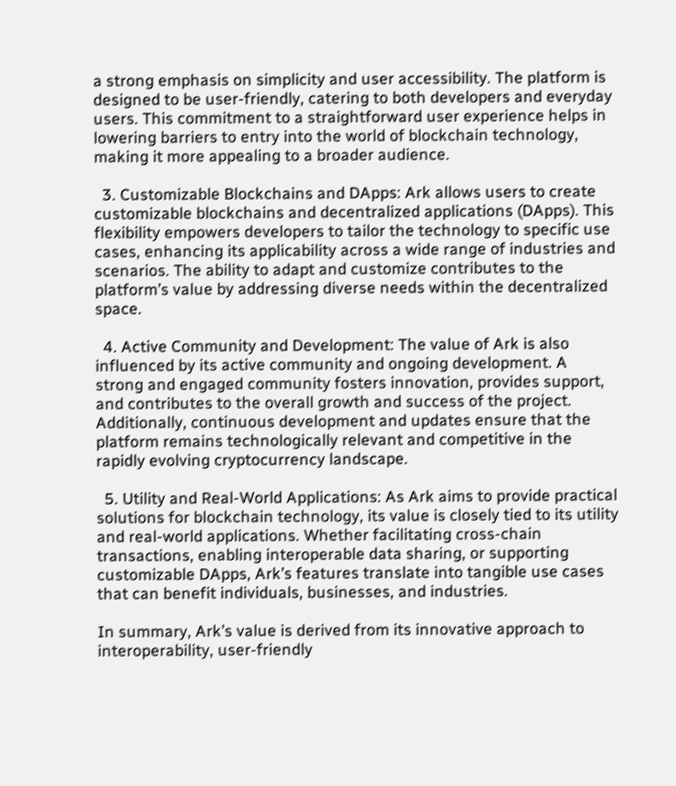a strong emphasis on simplicity and user accessibility. The platform is designed to be user-friendly, catering to both developers and everyday users. This commitment to a straightforward user experience helps in lowering barriers to entry into the world of blockchain technology, making it more appealing to a broader audience.

  3. Customizable Blockchains and DApps: Ark allows users to create customizable blockchains and decentralized applications (DApps). This flexibility empowers developers to tailor the technology to specific use cases, enhancing its applicability across a wide range of industries and scenarios. The ability to adapt and customize contributes to the platform’s value by addressing diverse needs within the decentralized space.

  4. Active Community and Development: The value of Ark is also influenced by its active community and ongoing development. A strong and engaged community fosters innovation, provides support, and contributes to the overall growth and success of the project. Additionally, continuous development and updates ensure that the platform remains technologically relevant and competitive in the rapidly evolving cryptocurrency landscape.

  5. Utility and Real-World Applications: As Ark aims to provide practical solutions for blockchain technology, its value is closely tied to its utility and real-world applications. Whether facilitating cross-chain transactions, enabling interoperable data sharing, or supporting customizable DApps, Ark’s features translate into tangible use cases that can benefit individuals, businesses, and industries.

In summary, Ark’s value is derived from its innovative approach to interoperability, user-friendly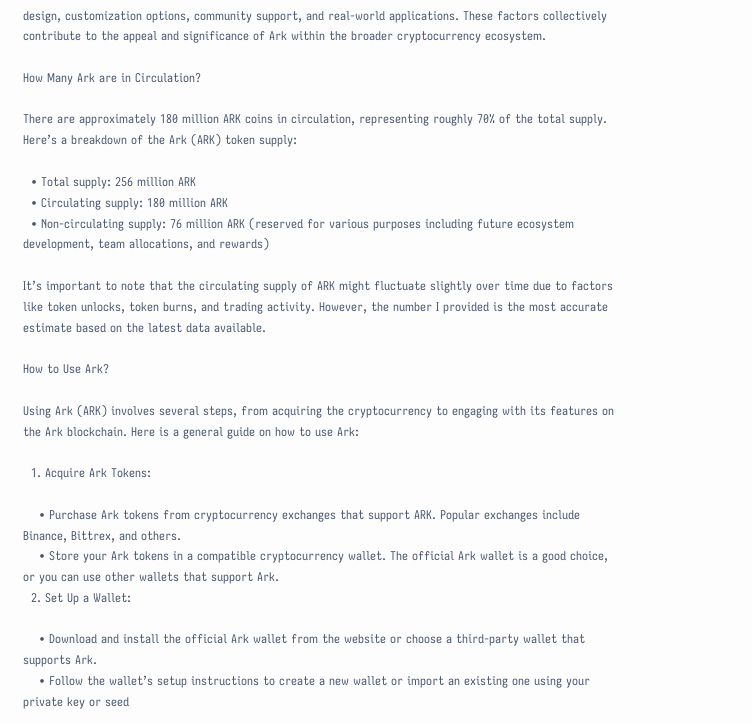design, customization options, community support, and real-world applications. These factors collectively contribute to the appeal and significance of Ark within the broader cryptocurrency ecosystem.

How Many Ark are in Circulation?

There are approximately 180 million ARK coins in circulation, representing roughly 70% of the total supply. Here’s a breakdown of the Ark (ARK) token supply:

  • Total supply: 256 million ARK
  • Circulating supply: 180 million ARK
  • Non-circulating supply: 76 million ARK (reserved for various purposes including future ecosystem development, team allocations, and rewards)

It’s important to note that the circulating supply of ARK might fluctuate slightly over time due to factors like token unlocks, token burns, and trading activity. However, the number I provided is the most accurate estimate based on the latest data available.

How to Use Ark?

Using Ark (ARK) involves several steps, from acquiring the cryptocurrency to engaging with its features on the Ark blockchain. Here is a general guide on how to use Ark:

  1. Acquire Ark Tokens:

    • Purchase Ark tokens from cryptocurrency exchanges that support ARK. Popular exchanges include Binance, Bittrex, and others.
    • Store your Ark tokens in a compatible cryptocurrency wallet. The official Ark wallet is a good choice, or you can use other wallets that support Ark.
  2. Set Up a Wallet:

    • Download and install the official Ark wallet from the website or choose a third-party wallet that supports Ark.
    • Follow the wallet’s setup instructions to create a new wallet or import an existing one using your private key or seed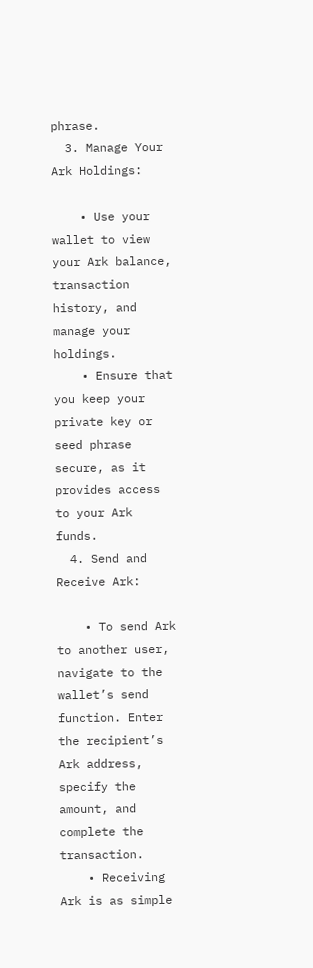phrase.
  3. Manage Your Ark Holdings:

    • Use your wallet to view your Ark balance, transaction history, and manage your holdings.
    • Ensure that you keep your private key or seed phrase secure, as it provides access to your Ark funds.
  4. Send and Receive Ark:

    • To send Ark to another user, navigate to the wallet’s send function. Enter the recipient’s Ark address, specify the amount, and complete the transaction.
    • Receiving Ark is as simple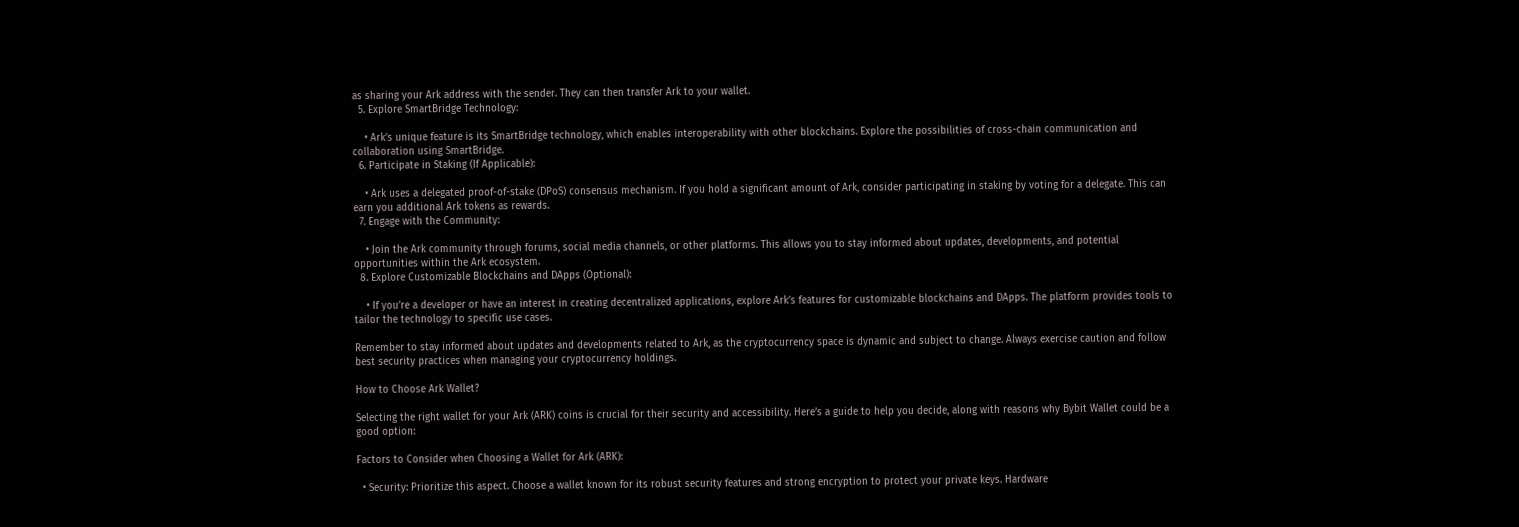as sharing your Ark address with the sender. They can then transfer Ark to your wallet.
  5. Explore SmartBridge Technology:

    • Ark’s unique feature is its SmartBridge technology, which enables interoperability with other blockchains. Explore the possibilities of cross-chain communication and collaboration using SmartBridge.
  6. Participate in Staking (If Applicable):

    • Ark uses a delegated proof-of-stake (DPoS) consensus mechanism. If you hold a significant amount of Ark, consider participating in staking by voting for a delegate. This can earn you additional Ark tokens as rewards.
  7. Engage with the Community:

    • Join the Ark community through forums, social media channels, or other platforms. This allows you to stay informed about updates, developments, and potential opportunities within the Ark ecosystem.
  8. Explore Customizable Blockchains and DApps (Optional):

    • If you’re a developer or have an interest in creating decentralized applications, explore Ark’s features for customizable blockchains and DApps. The platform provides tools to tailor the technology to specific use cases.

Remember to stay informed about updates and developments related to Ark, as the cryptocurrency space is dynamic and subject to change. Always exercise caution and follow best security practices when managing your cryptocurrency holdings.

How to Choose Ark Wallet?

Selecting the right wallet for your Ark (ARK) coins is crucial for their security and accessibility. Here’s a guide to help you decide, along with reasons why Bybit Wallet could be a good option:

Factors to Consider when Choosing a Wallet for Ark (ARK):

  • Security: Prioritize this aspect. Choose a wallet known for its robust security features and strong encryption to protect your private keys. Hardware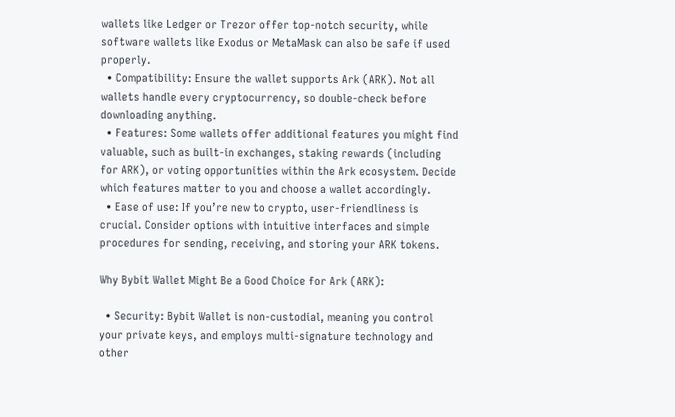wallets like Ledger or Trezor offer top-notch security, while software wallets like Exodus or MetaMask can also be safe if used properly.
  • Compatibility: Ensure the wallet supports Ark (ARK). Not all wallets handle every cryptocurrency, so double-check before downloading anything.
  • Features: Some wallets offer additional features you might find valuable, such as built-in exchanges, staking rewards (including for ARK), or voting opportunities within the Ark ecosystem. Decide which features matter to you and choose a wallet accordingly.
  • Ease of use: If you’re new to crypto, user-friendliness is crucial. Consider options with intuitive interfaces and simple procedures for sending, receiving, and storing your ARK tokens.

Why Bybit Wallet Might Be a Good Choice for Ark (ARK):

  • Security: Bybit Wallet is non-custodial, meaning you control your private keys, and employs multi-signature technology and other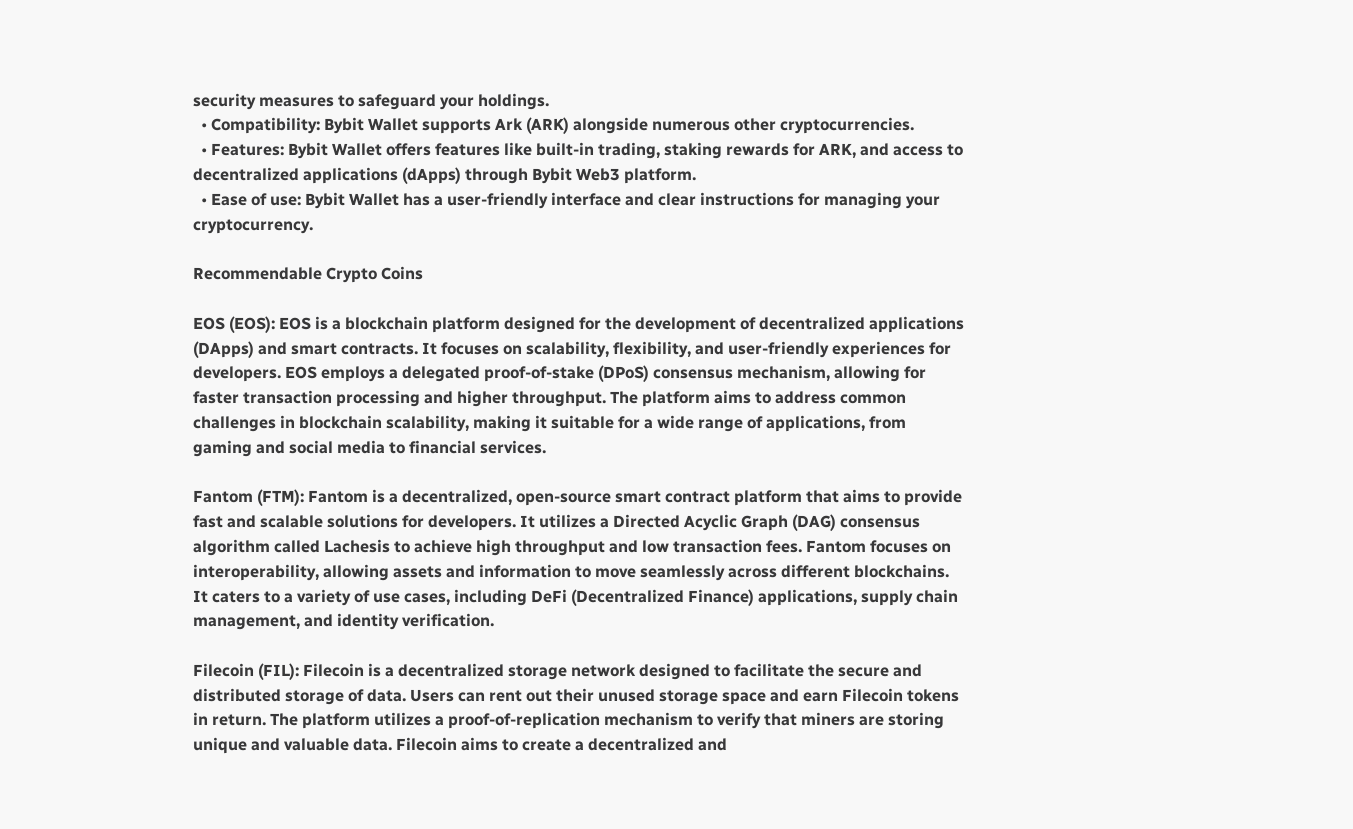security measures to safeguard your holdings.
  • Compatibility: Bybit Wallet supports Ark (ARK) alongside numerous other cryptocurrencies.
  • Features: Bybit Wallet offers features like built-in trading, staking rewards for ARK, and access to decentralized applications (dApps) through Bybit Web3 platform.
  • Ease of use: Bybit Wallet has a user-friendly interface and clear instructions for managing your cryptocurrency.

Recommendable Crypto Coins

EOS (EOS): EOS is a blockchain platform designed for the development of decentralized applications (DApps) and smart contracts. It focuses on scalability, flexibility, and user-friendly experiences for developers. EOS employs a delegated proof-of-stake (DPoS) consensus mechanism, allowing for faster transaction processing and higher throughput. The platform aims to address common challenges in blockchain scalability, making it suitable for a wide range of applications, from gaming and social media to financial services.

Fantom (FTM): Fantom is a decentralized, open-source smart contract platform that aims to provide fast and scalable solutions for developers. It utilizes a Directed Acyclic Graph (DAG) consensus algorithm called Lachesis to achieve high throughput and low transaction fees. Fantom focuses on interoperability, allowing assets and information to move seamlessly across different blockchains. It caters to a variety of use cases, including DeFi (Decentralized Finance) applications, supply chain management, and identity verification.

Filecoin (FIL): Filecoin is a decentralized storage network designed to facilitate the secure and distributed storage of data. Users can rent out their unused storage space and earn Filecoin tokens in return. The platform utilizes a proof-of-replication mechanism to verify that miners are storing unique and valuable data. Filecoin aims to create a decentralized and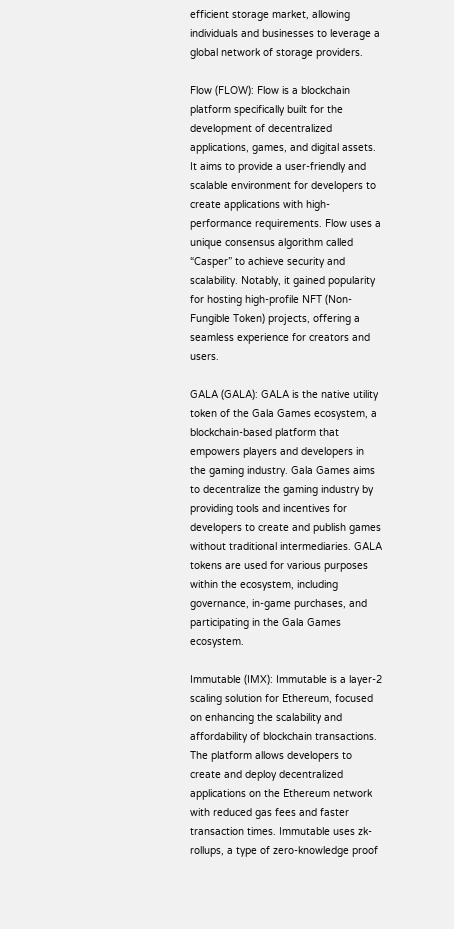efficient storage market, allowing individuals and businesses to leverage a global network of storage providers.

Flow (FLOW): Flow is a blockchain platform specifically built for the development of decentralized applications, games, and digital assets. It aims to provide a user-friendly and scalable environment for developers to create applications with high-performance requirements. Flow uses a unique consensus algorithm called “Casper” to achieve security and scalability. Notably, it gained popularity for hosting high-profile NFT (Non-Fungible Token) projects, offering a seamless experience for creators and users.

GALA (GALA): GALA is the native utility token of the Gala Games ecosystem, a blockchain-based platform that empowers players and developers in the gaming industry. Gala Games aims to decentralize the gaming industry by providing tools and incentives for developers to create and publish games without traditional intermediaries. GALA tokens are used for various purposes within the ecosystem, including governance, in-game purchases, and participating in the Gala Games ecosystem.

Immutable (IMX): Immutable is a layer-2 scaling solution for Ethereum, focused on enhancing the scalability and affordability of blockchain transactions. The platform allows developers to create and deploy decentralized applications on the Ethereum network with reduced gas fees and faster transaction times. Immutable uses zk-rollups, a type of zero-knowledge proof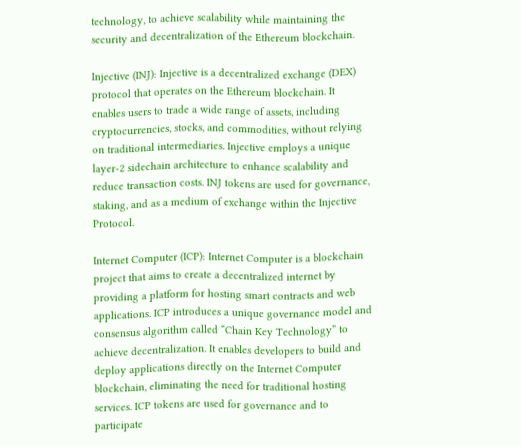technology, to achieve scalability while maintaining the security and decentralization of the Ethereum blockchain.

Injective (INJ): Injective is a decentralized exchange (DEX) protocol that operates on the Ethereum blockchain. It enables users to trade a wide range of assets, including cryptocurrencies, stocks, and commodities, without relying on traditional intermediaries. Injective employs a unique layer-2 sidechain architecture to enhance scalability and reduce transaction costs. INJ tokens are used for governance, staking, and as a medium of exchange within the Injective Protocol.

Internet Computer (ICP): Internet Computer is a blockchain project that aims to create a decentralized internet by providing a platform for hosting smart contracts and web applications. ICP introduces a unique governance model and consensus algorithm called “Chain Key Technology” to achieve decentralization. It enables developers to build and deploy applications directly on the Internet Computer blockchain, eliminating the need for traditional hosting services. ICP tokens are used for governance and to participate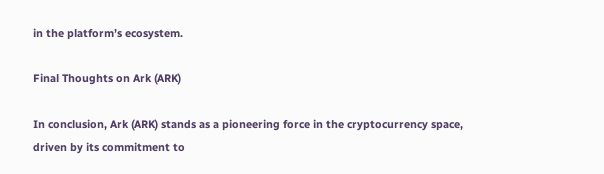in the platform’s ecosystem.

Final Thoughts on Ark (ARK)

In conclusion, Ark (ARK) stands as a pioneering force in the cryptocurrency space, driven by its commitment to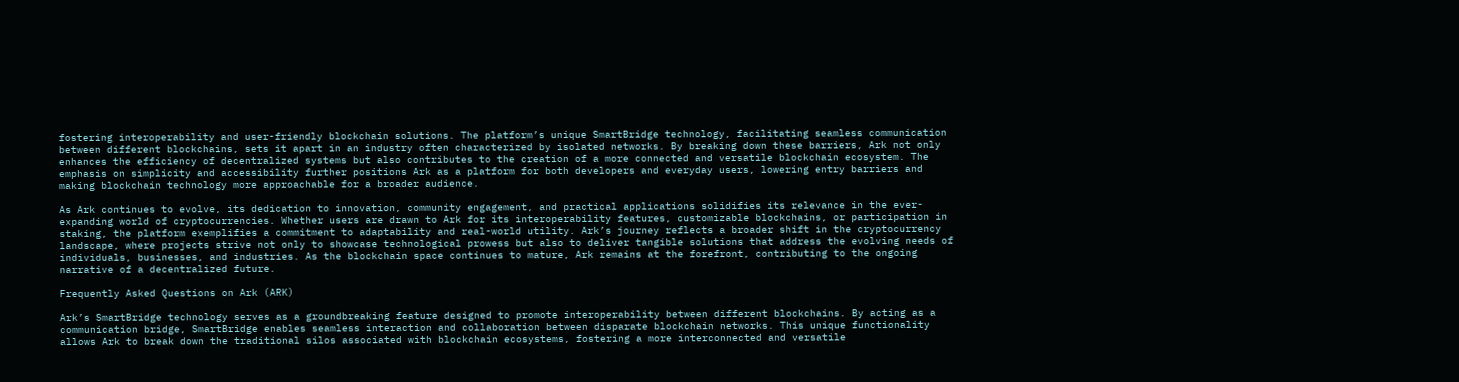fostering interoperability and user-friendly blockchain solutions. The platform’s unique SmartBridge technology, facilitating seamless communication between different blockchains, sets it apart in an industry often characterized by isolated networks. By breaking down these barriers, Ark not only enhances the efficiency of decentralized systems but also contributes to the creation of a more connected and versatile blockchain ecosystem. The emphasis on simplicity and accessibility further positions Ark as a platform for both developers and everyday users, lowering entry barriers and making blockchain technology more approachable for a broader audience.

As Ark continues to evolve, its dedication to innovation, community engagement, and practical applications solidifies its relevance in the ever-expanding world of cryptocurrencies. Whether users are drawn to Ark for its interoperability features, customizable blockchains, or participation in staking, the platform exemplifies a commitment to adaptability and real-world utility. Ark’s journey reflects a broader shift in the cryptocurrency landscape, where projects strive not only to showcase technological prowess but also to deliver tangible solutions that address the evolving needs of individuals, businesses, and industries. As the blockchain space continues to mature, Ark remains at the forefront, contributing to the ongoing narrative of a decentralized future.

Frequently Asked Questions on Ark (ARK)

Ark’s SmartBridge technology serves as a groundbreaking feature designed to promote interoperability between different blockchains. By acting as a communication bridge, SmartBridge enables seamless interaction and collaboration between disparate blockchain networks. This unique functionality allows Ark to break down the traditional silos associated with blockchain ecosystems, fostering a more interconnected and versatile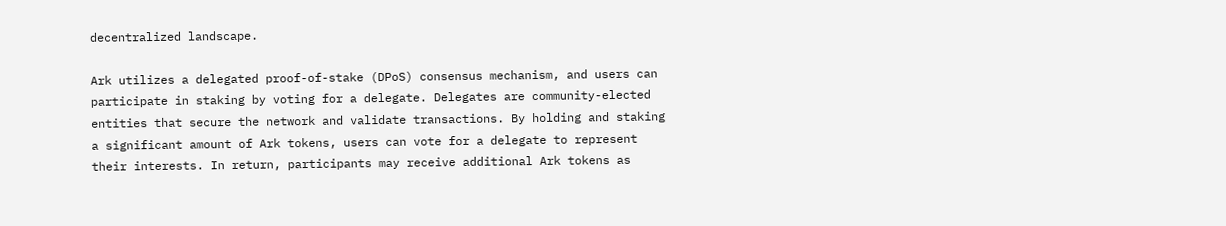decentralized landscape.

Ark utilizes a delegated proof-of-stake (DPoS) consensus mechanism, and users can participate in staking by voting for a delegate. Delegates are community-elected entities that secure the network and validate transactions. By holding and staking a significant amount of Ark tokens, users can vote for a delegate to represent their interests. In return, participants may receive additional Ark tokens as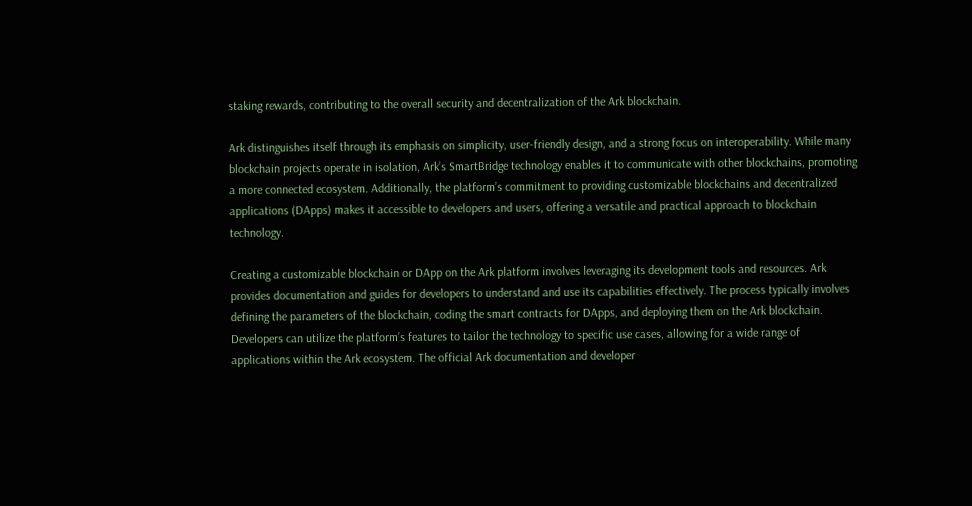staking rewards, contributing to the overall security and decentralization of the Ark blockchain.

Ark distinguishes itself through its emphasis on simplicity, user-friendly design, and a strong focus on interoperability. While many blockchain projects operate in isolation, Ark’s SmartBridge technology enables it to communicate with other blockchains, promoting a more connected ecosystem. Additionally, the platform’s commitment to providing customizable blockchains and decentralized applications (DApps) makes it accessible to developers and users, offering a versatile and practical approach to blockchain technology.

Creating a customizable blockchain or DApp on the Ark platform involves leveraging its development tools and resources. Ark provides documentation and guides for developers to understand and use its capabilities effectively. The process typically involves defining the parameters of the blockchain, coding the smart contracts for DApps, and deploying them on the Ark blockchain. Developers can utilize the platform’s features to tailor the technology to specific use cases, allowing for a wide range of applications within the Ark ecosystem. The official Ark documentation and developer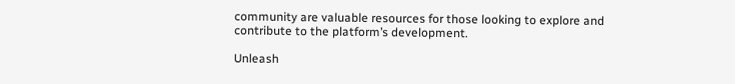community are valuable resources for those looking to explore and contribute to the platform’s development.

Unleash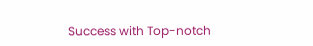Success with Top-notch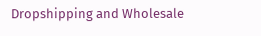Dropshipping and Wholesale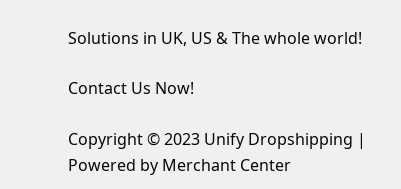Solutions in UK, US & The whole world!

Contact Us Now!

Copyright © 2023 Unify Dropshipping | Powered by Merchant Center